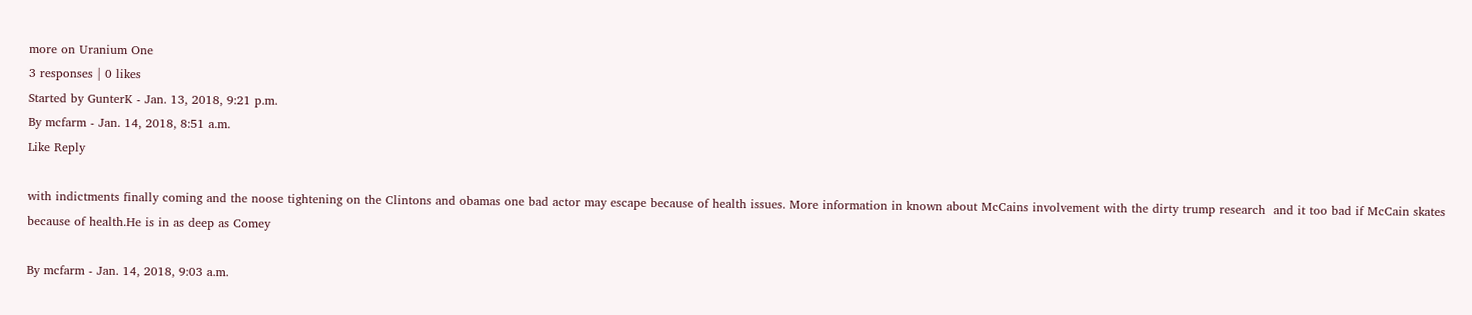more on Uranium One
3 responses | 0 likes
Started by GunterK - Jan. 13, 2018, 9:21 p.m.
By mcfarm - Jan. 14, 2018, 8:51 a.m.
Like Reply

with indictments finally coming and the noose tightening on the Clintons and obamas one bad actor may escape because of health issues. More information in known about McCains involvement with the dirty trump research  and it too bad if McCain skates because of health.He is in as deep as Comey

By mcfarm - Jan. 14, 2018, 9:03 a.m.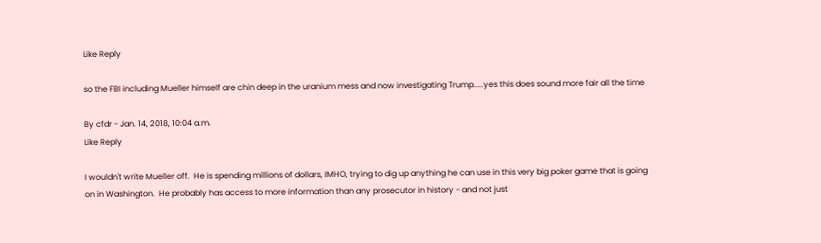Like Reply

so the FBI including Mueller himself are chin deep in the uranium mess and now investigating Trump.....yes this does sound more fair all the time

By cfdr - Jan. 14, 2018, 10:04 a.m.
Like Reply

I wouldn't write Mueller off.  He is spending millions of dollars, IMHO, trying to dig up anything he can use in this very big poker game that is going on in Washington.  He probably has access to more information than any prosecutor in history - and not just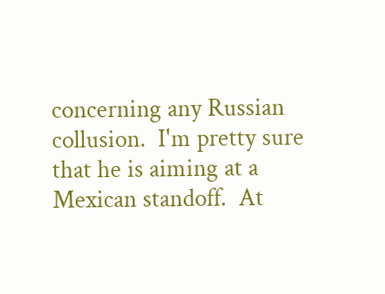concerning any Russian collusion.  I'm pretty sure that he is aiming at a Mexican standoff.  At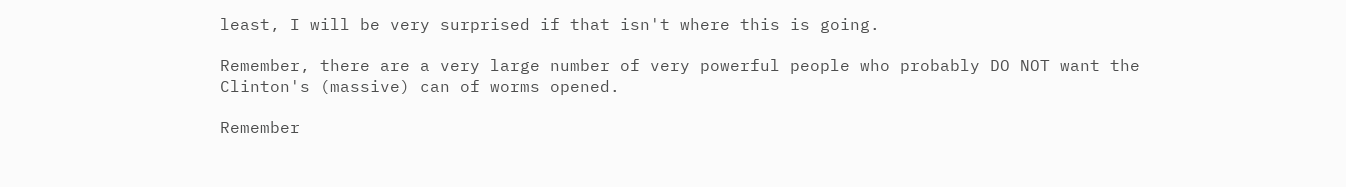least, I will be very surprised if that isn't where this is going.

Remember, there are a very large number of very powerful people who probably DO NOT want the Clinton's (massive) can of worms opened.

Remember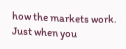how the markets work.  Just when you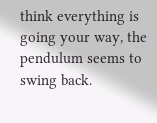think everything is going your way, the pendulum seems to swing back.